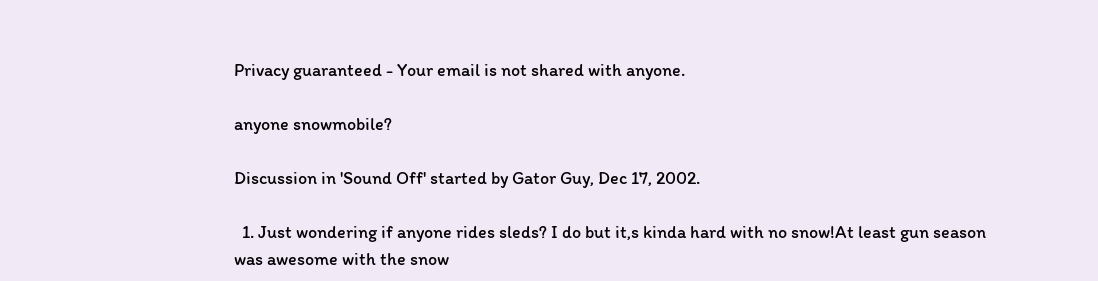Privacy guaranteed - Your email is not shared with anyone.

anyone snowmobile?

Discussion in 'Sound Off' started by Gator Guy, Dec 17, 2002.

  1. Just wondering if anyone rides sleds? I do but it,s kinda hard with no snow!At least gun season was awesome with the snow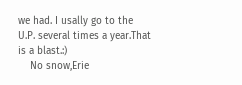we had. I usally go to the U.P. several times a year.That is a blast.:)
    No snow,Erie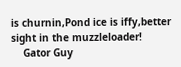is churnin,Pond ice is iffy,better sight in the muzzleloader!
    Gator Guy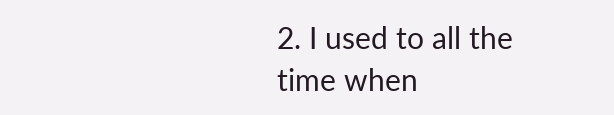2. I used to all the time when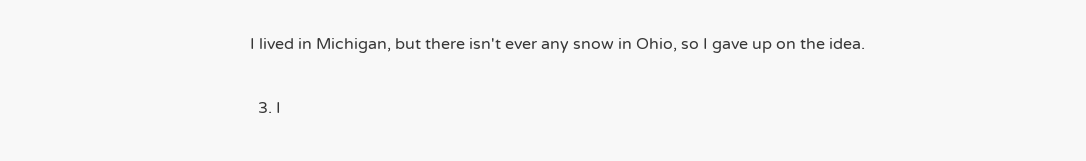I lived in Michigan, but there isn't ever any snow in Ohio, so I gave up on the idea.

  3. I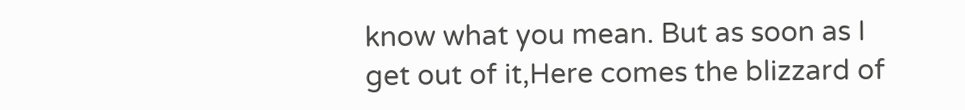know what you mean. But as soon as I get out of it,Here comes the blizzard of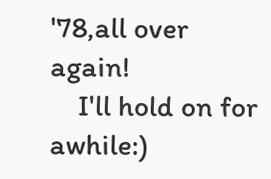'78,all over again!
    I'll hold on for awhile:)